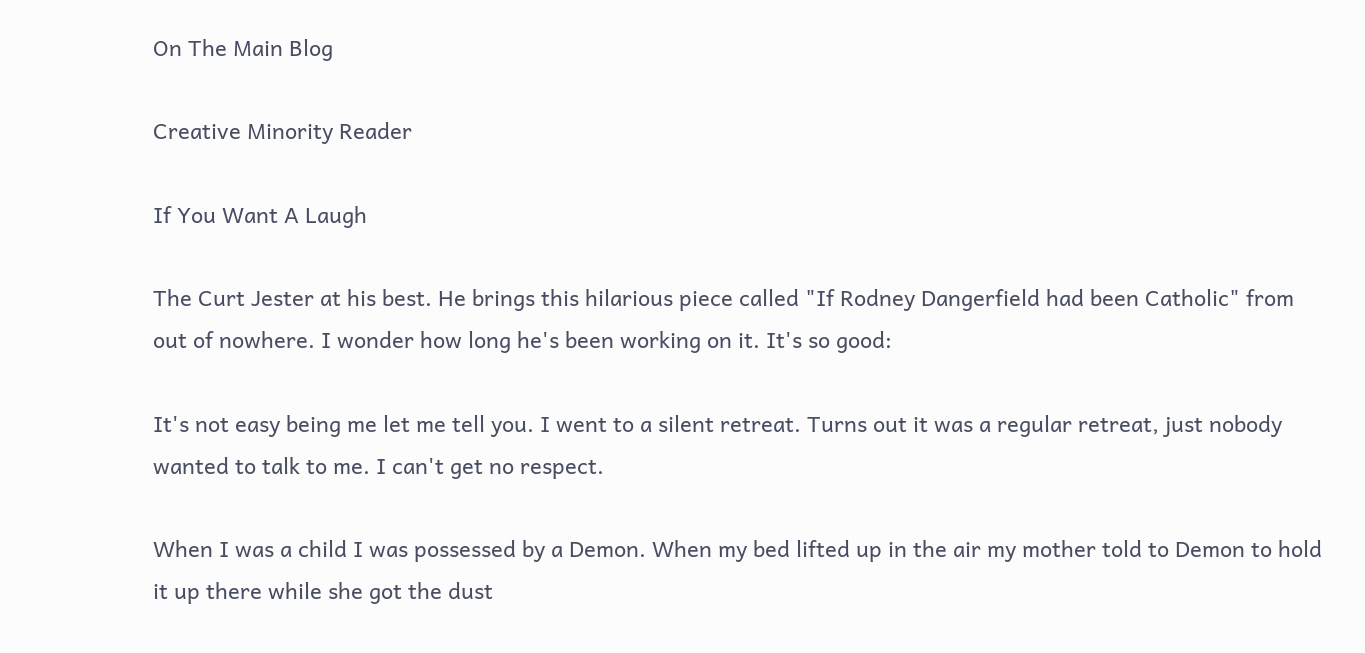On The Main Blog

Creative Minority Reader

If You Want A Laugh

The Curt Jester at his best. He brings this hilarious piece called "If Rodney Dangerfield had been Catholic" from out of nowhere. I wonder how long he's been working on it. It's so good:

It's not easy being me let me tell you. I went to a silent retreat. Turns out it was a regular retreat, just nobody wanted to talk to me. I can't get no respect.

When I was a child I was possessed by a Demon. When my bed lifted up in the air my mother told to Demon to hold it up there while she got the dust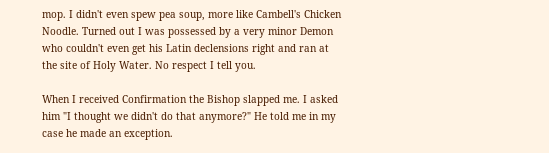mop. I didn't even spew pea soup, more like Cambell's Chicken Noodle. Turned out I was possessed by a very minor Demon who couldn't even get his Latin declensions right and ran at the site of Holy Water. No respect I tell you.

When I received Confirmation the Bishop slapped me. I asked him "I thought we didn't do that anymore?" He told me in my case he made an exception.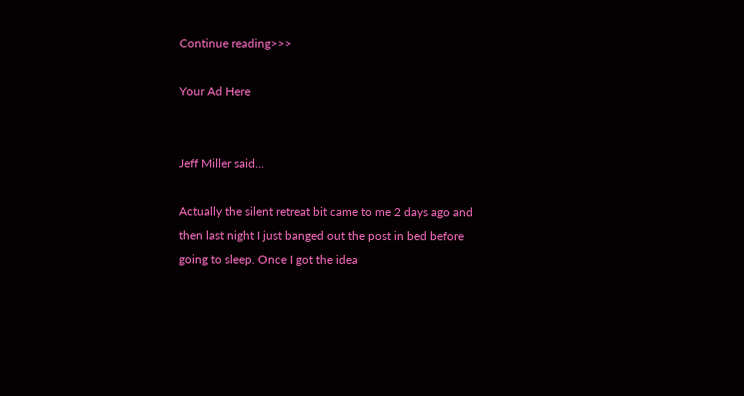Continue reading>>>

Your Ad Here


Jeff Miller said...

Actually the silent retreat bit came to me 2 days ago and then last night I just banged out the post in bed before going to sleep. Once I got the idea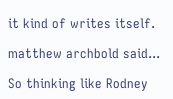it kind of writes itself.

matthew archbold said...

So thinking like Rodney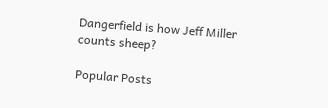Dangerfield is how Jeff Miller counts sheep?

Popular Posts